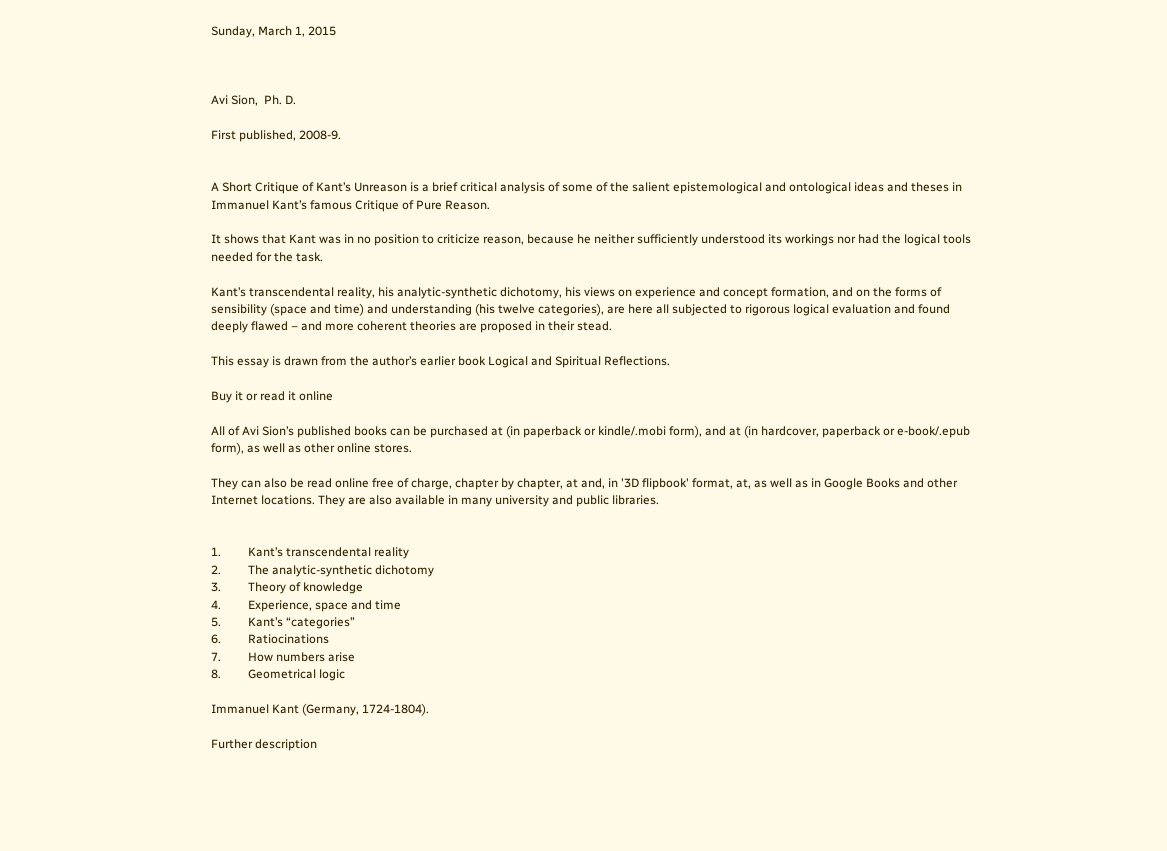Sunday, March 1, 2015



Avi Sion,  Ph. D.

First published, 2008-9.


A Short Critique of Kant’s Unreason is a brief critical analysis of some of the salient epistemological and ontological ideas and theses in Immanuel Kant’s famous Critique of Pure Reason.

It shows that Kant was in no position to criticize reason, because he neither sufficiently understood its workings nor had the logical tools needed for the task.

Kant’s transcendental reality, his analytic-synthetic dichotomy, his views on experience and concept formation, and on the forms of sensibility (space and time) and understanding (his twelve categories), are here all subjected to rigorous logical evaluation and found deeply flawed – and more coherent theories are proposed in their stead.

This essay is drawn from the author’s earlier book Logical and Spiritual Reflections.

Buy it or read it online

All of Avi Sion’s published books can be purchased at (in paperback or kindle/.mobi form), and at (in hardcover, paperback or e-book/.epub form), as well as other online stores.

They can also be read online free of charge, chapter by chapter, at and, in '3D flipbook' format, at, as well as in Google Books and other Internet locations. They are also available in many university and public libraries.


1.         Kant’s transcendental reality
2.         The analytic-synthetic dichotomy
3.         Theory of knowledge
4.         Experience, space and time
5.         Kant’s “categories”
6.         Ratiocinations
7.         How numbers arise
8.         Geometrical logic

Immanuel Kant (Germany, 1724-1804).

Further description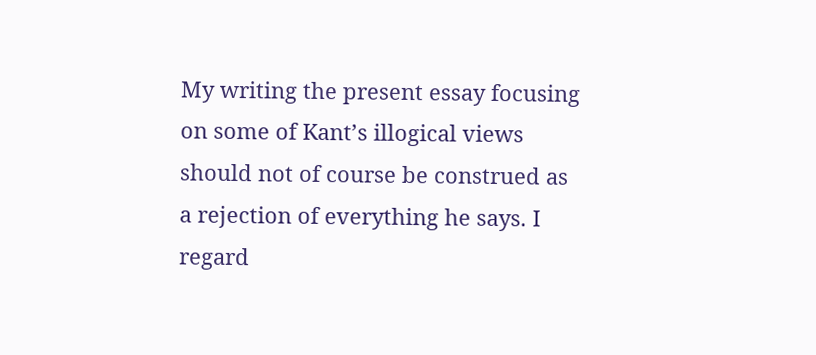My writing the present essay focusing on some of Kant’s illogical views should not of course be construed as a rejection of everything he says. I regard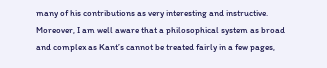many of his contributions as very interesting and instructive. Moreover, I am well aware that a philosophical system as broad and complex as Kant’s cannot be treated fairly in a few pages,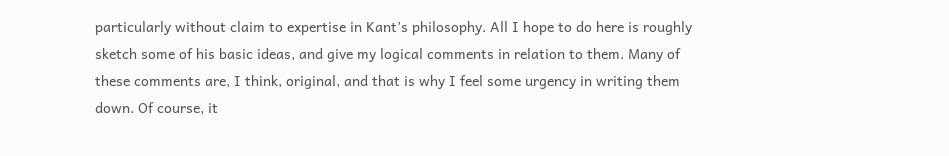particularly without claim to expertise in Kant’s philosophy. All I hope to do here is roughly sketch some of his basic ideas, and give my logical comments in relation to them. Many of these comments are, I think, original, and that is why I feel some urgency in writing them down. Of course, it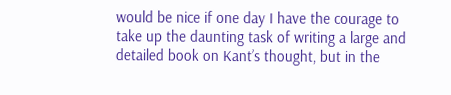would be nice if one day I have the courage to take up the daunting task of writing a large and detailed book on Kant’s thought, but in the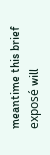meantime this brief exposé will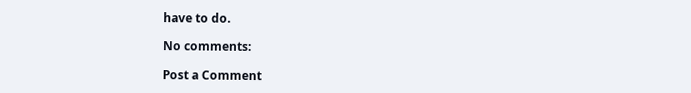have to do.

No comments:

Post a Comment